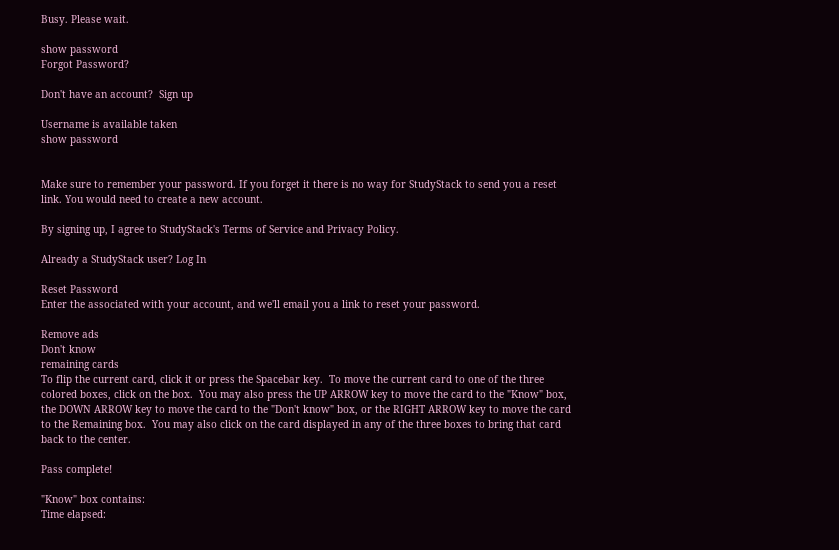Busy. Please wait.

show password
Forgot Password?

Don't have an account?  Sign up

Username is available taken
show password


Make sure to remember your password. If you forget it there is no way for StudyStack to send you a reset link. You would need to create a new account.

By signing up, I agree to StudyStack's Terms of Service and Privacy Policy.

Already a StudyStack user? Log In

Reset Password
Enter the associated with your account, and we'll email you a link to reset your password.

Remove ads
Don't know
remaining cards
To flip the current card, click it or press the Spacebar key.  To move the current card to one of the three colored boxes, click on the box.  You may also press the UP ARROW key to move the card to the "Know" box, the DOWN ARROW key to move the card to the "Don't know" box, or the RIGHT ARROW key to move the card to the Remaining box.  You may also click on the card displayed in any of the three boxes to bring that card back to the center.

Pass complete!

"Know" box contains:
Time elapsed: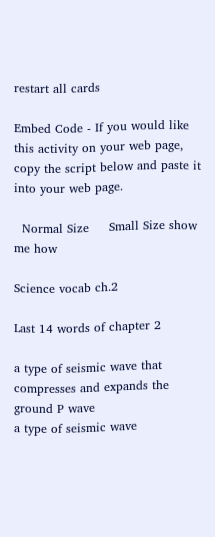restart all cards

Embed Code - If you would like this activity on your web page, copy the script below and paste it into your web page.

  Normal Size     Small Size show me how

Science vocab ch.2

Last 14 words of chapter 2

a type of seismic wave that compresses and expands the ground P wave
a type of seismic wave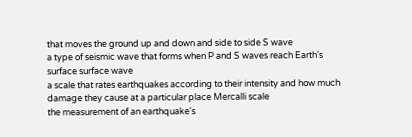that moves the ground up and down and side to side S wave
a type of seismic wave that forms when P and S waves reach Earth's surface surface wave
a scale that rates earthquakes according to their intensity and how much damage they cause at a particular place Mercalli scale
the measurement of an earthquake's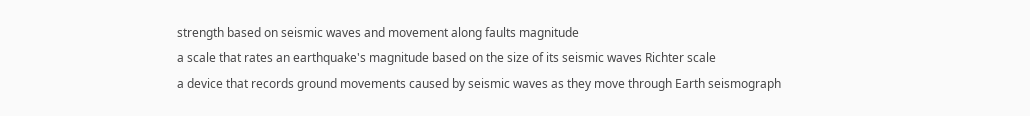strength based on seismic waves and movement along faults magnitude
a scale that rates an earthquake's magnitude based on the size of its seismic waves Richter scale
a device that records ground movements caused by seismic waves as they move through Earth seismograph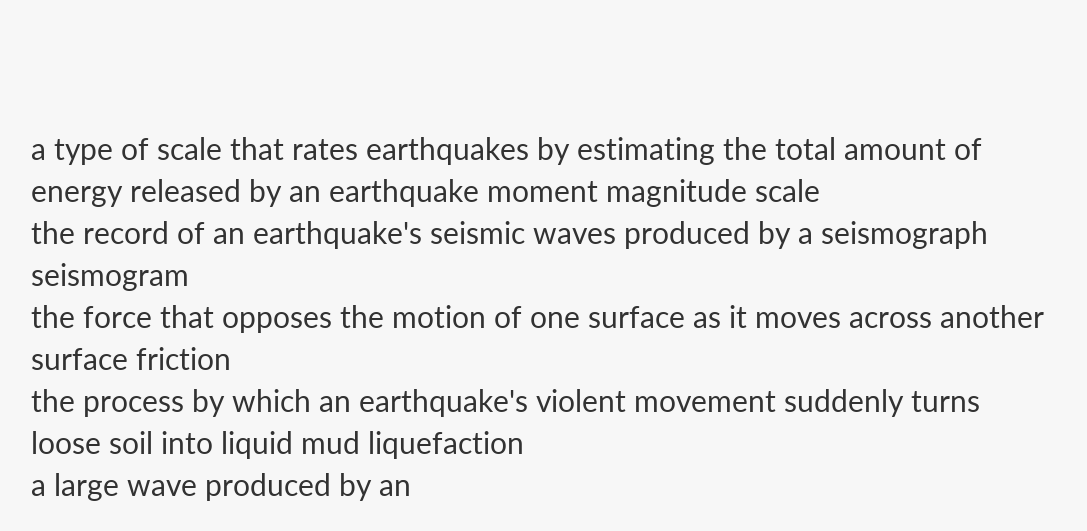a type of scale that rates earthquakes by estimating the total amount of energy released by an earthquake moment magnitude scale
the record of an earthquake's seismic waves produced by a seismograph seismogram
the force that opposes the motion of one surface as it moves across another surface friction
the process by which an earthquake's violent movement suddenly turns loose soil into liquid mud liquefaction
a large wave produced by an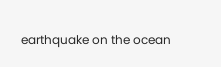earthquake on the ocean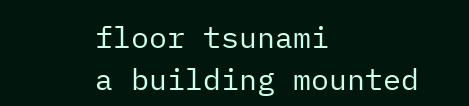floor tsunami
a building mounted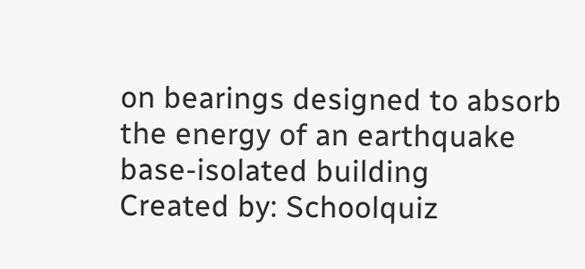on bearings designed to absorb the energy of an earthquake base-isolated building
Created by: Schoolquiz